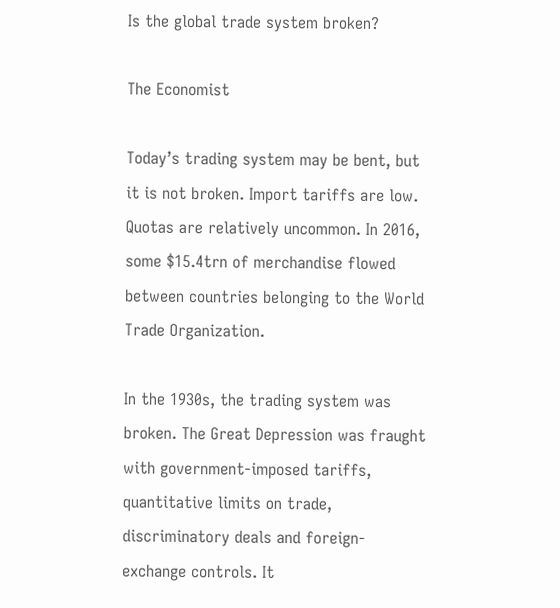Is the global trade system broken?

The Economist

Today’s trading system may be bent, but it is not broken. Import tariffs are low. Quotas are relatively uncommon. In 2016, some $15.4trn of merchandise flowed between countries belonging to the World Trade Organization.

In the 1930s, the trading system was broken. The Great Depression was fraught with government-imposed tariffs, quantitative limits on trade, discriminatory deals and foreign-exchange controls. It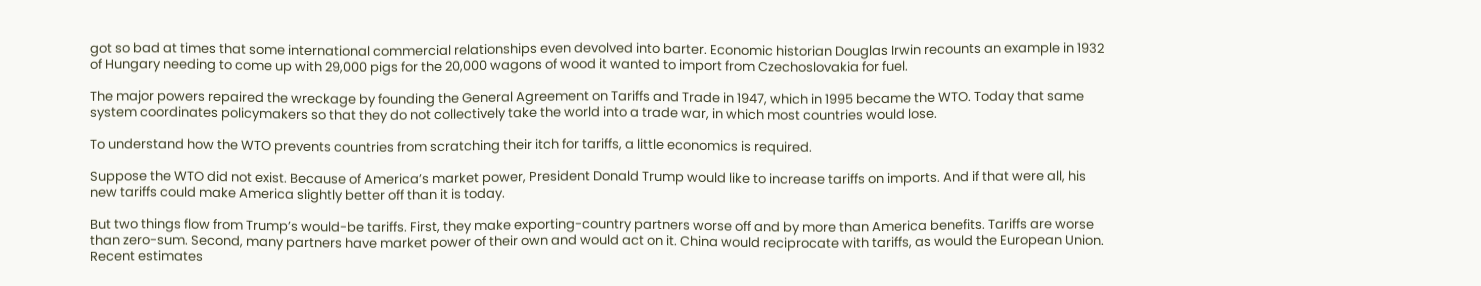got so bad at times that some international commercial relationships even devolved into barter. Economic historian Douglas Irwin recounts an example in 1932 of Hungary needing to come up with 29,000 pigs for the 20,000 wagons of wood it wanted to import from Czechoslovakia for fuel.

The major powers repaired the wreckage by founding the General Agreement on Tariffs and Trade in 1947, which in 1995 became the WTO. Today that same system coordinates policymakers so that they do not collectively take the world into a trade war, in which most countries would lose.

To understand how the WTO prevents countries from scratching their itch for tariffs, a little economics is required.

Suppose the WTO did not exist. Because of America’s market power, President Donald Trump would like to increase tariffs on imports. And if that were all, his new tariffs could make America slightly better off than it is today.

But two things flow from Trump’s would-be tariffs. First, they make exporting-country partners worse off and by more than America benefits. Tariffs are worse than zero-sum. Second, many partners have market power of their own and would act on it. China would reciprocate with tariffs, as would the European Union. Recent estimates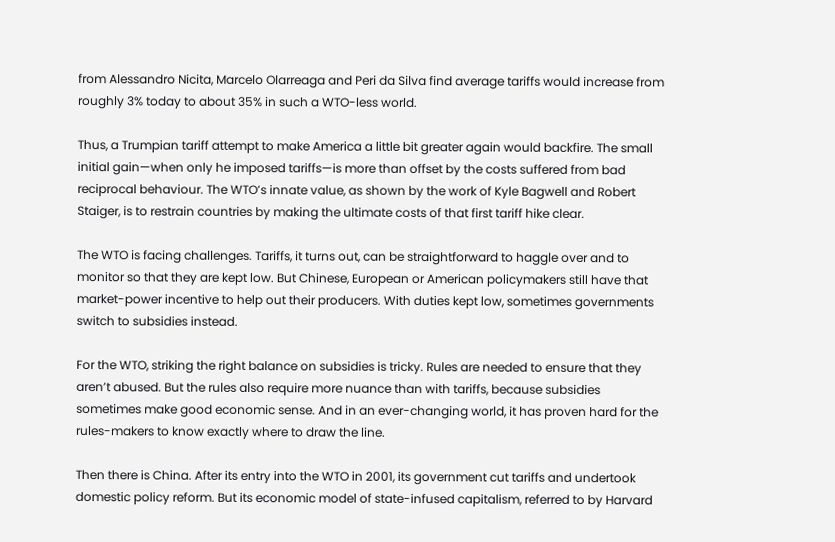from Alessandro Nicita, Marcelo Olarreaga and Peri da Silva find average tariffs would increase from roughly 3% today to about 35% in such a WTO-less world.

Thus, a Trumpian tariff attempt to make America a little bit greater again would backfire. The small initial gain—when only he imposed tariffs—is more than offset by the costs suffered from bad reciprocal behaviour. The WTO’s innate value, as shown by the work of Kyle Bagwell and Robert Staiger, is to restrain countries by making the ultimate costs of that first tariff hike clear.

The WTO is facing challenges. Tariffs, it turns out, can be straightforward to haggle over and to monitor so that they are kept low. But Chinese, European or American policymakers still have that market-power incentive to help out their producers. With duties kept low, sometimes governments switch to subsidies instead.

For the WTO, striking the right balance on subsidies is tricky. Rules are needed to ensure that they aren’t abused. But the rules also require more nuance than with tariffs, because subsidies sometimes make good economic sense. And in an ever-changing world, it has proven hard for the rules-makers to know exactly where to draw the line.

Then there is China. After its entry into the WTO in 2001, its government cut tariffs and undertook domestic policy reform. But its economic model of state-infused capitalism, referred to by Harvard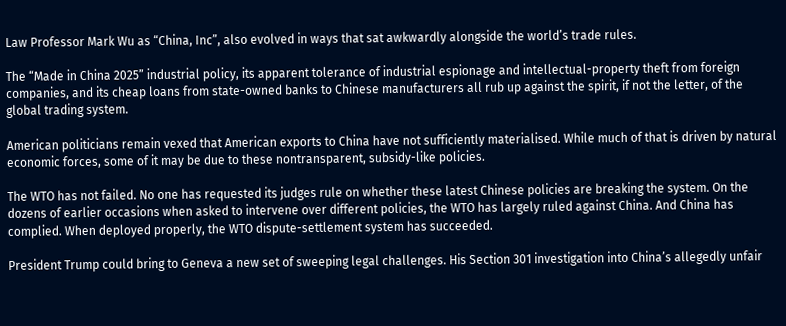Law Professor Mark Wu as “China, Inc”, also evolved in ways that sat awkwardly alongside the world’s trade rules.

The “Made in China 2025” industrial policy, its apparent tolerance of industrial espionage and intellectual-property theft from foreign companies, and its cheap loans from state-owned banks to Chinese manufacturers all rub up against the spirit, if not the letter, of the global trading system.

American politicians remain vexed that American exports to China have not sufficiently materialised. While much of that is driven by natural economic forces, some of it may be due to these nontransparent, subsidy-like policies.

The WTO has not failed. No one has requested its judges rule on whether these latest Chinese policies are breaking the system. On the dozens of earlier occasions when asked to intervene over different policies, the WTO has largely ruled against China. And China has complied. When deployed properly, the WTO dispute-settlement system has succeeded.

President Trump could bring to Geneva a new set of sweeping legal challenges. His Section 301 investigation into China’s allegedly unfair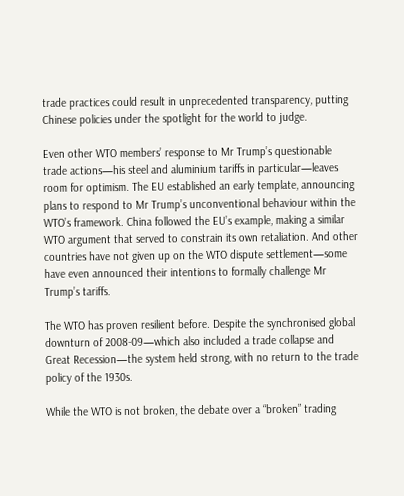trade practices could result in unprecedented transparency, putting Chinese policies under the spotlight for the world to judge.

Even other WTO members’ response to Mr Trump’s questionable trade actions—his steel and aluminium tariffs in particular—leaves room for optimism. The EU established an early template, announcing plans to respond to Mr Trump’s unconventional behaviour within the WTO’s framework. China followed the EU’s example, making a similar WTO argument that served to constrain its own retaliation. And other countries have not given up on the WTO dispute settlement—some have even announced their intentions to formally challenge Mr Trump’s tariffs.

The WTO has proven resilient before. Despite the synchronised global downturn of 2008-09—which also included a trade collapse and Great Recession—the system held strong, with no return to the trade policy of the 1930s.

While the WTO is not broken, the debate over a “broken” trading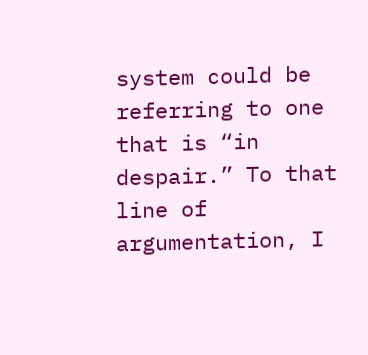system could be referring to one that is “in despair.” To that line of argumentation, I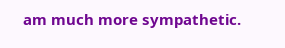am much more sympathetic.